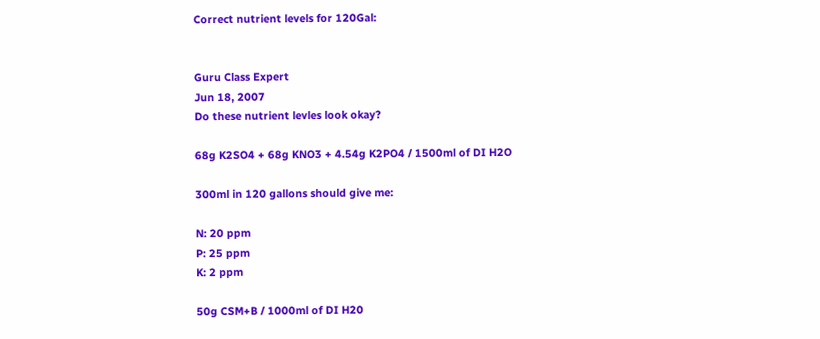Correct nutrient levels for 120Gal:


Guru Class Expert
Jun 18, 2007
Do these nutrient levles look okay?

68g K2SO4 + 68g KNO3 + 4.54g K2PO4 / 1500ml of DI H2O

300ml in 120 gallons should give me:

N: 20 ppm
P: 25 ppm
K: 2 ppm

50g CSM+B / 1000ml of DI H20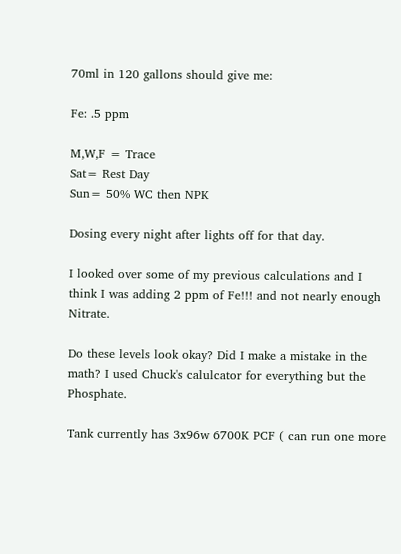70ml in 120 gallons should give me:

Fe: .5 ppm

M,W,F = Trace
Sat= Rest Day
Sun= 50% WC then NPK

Dosing every night after lights off for that day.

I looked over some of my previous calculations and I think I was adding 2 ppm of Fe!!! and not nearly enough Nitrate.

Do these levels look okay? Did I make a mistake in the math? I used Chuck's calulcator for everything but the Phosphate.

Tank currently has 3x96w 6700K PCF ( can run one more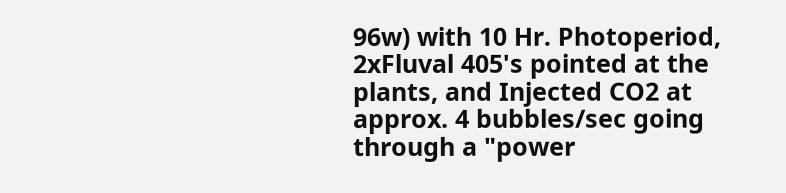96w) with 10 Hr. Photoperiod, 2xFluval 405's pointed at the plants, and Injected CO2 at approx. 4 bubbles/sec going through a "power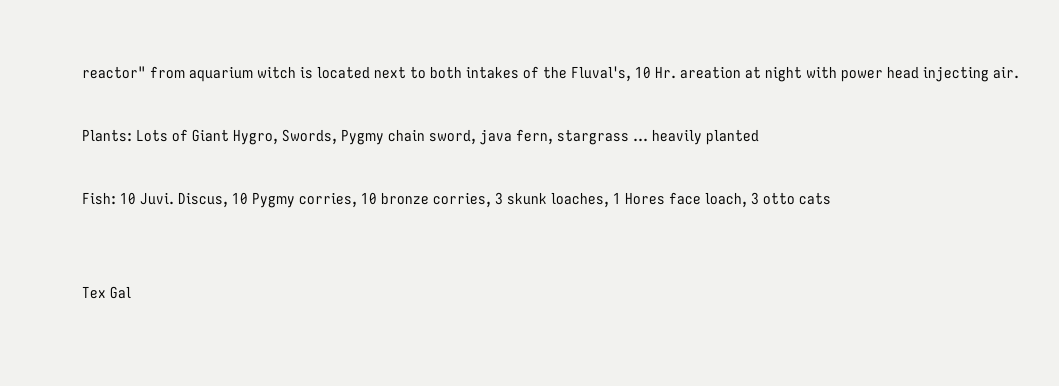reactor" from aquarium witch is located next to both intakes of the Fluval's, 10 Hr. areation at night with power head injecting air.

Plants: Lots of Giant Hygro, Swords, Pygmy chain sword, java fern, stargrass ... heavily planted

Fish: 10 Juvi. Discus, 10 Pygmy corries, 10 bronze corries, 3 skunk loaches, 1 Hores face loach, 3 otto cats


Tex Gal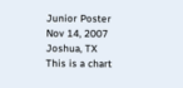Junior Poster
Nov 14, 2007
Joshua, TX
This is a chart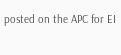posted on the APC for EI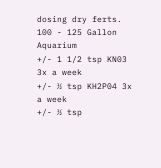dosing dry ferts.
100 - 125 Gallon Aquarium
+/- 1 1/2 tsp KN03 3x a week
+/- ½ tsp KH2P04 3x a week
+/- ½ tsp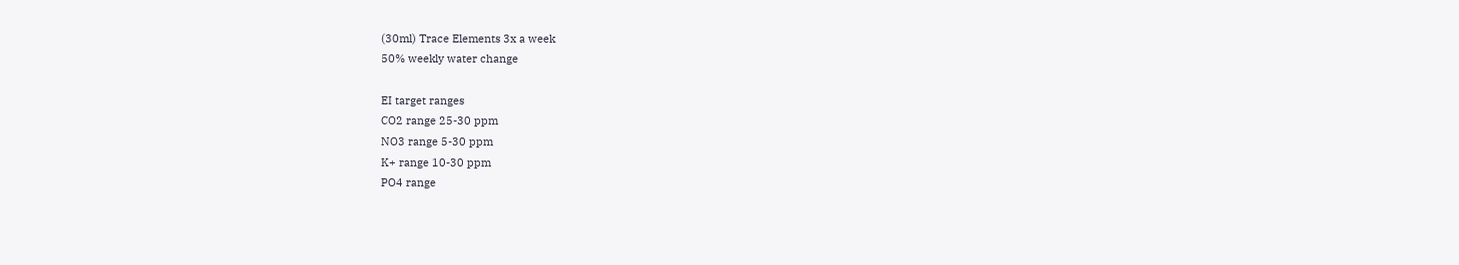(30ml) Trace Elements 3x a week
50% weekly water change

EI target ranges
CO2 range 25-30 ppm
NO3 range 5-30 ppm
K+ range 10-30 ppm
PO4 range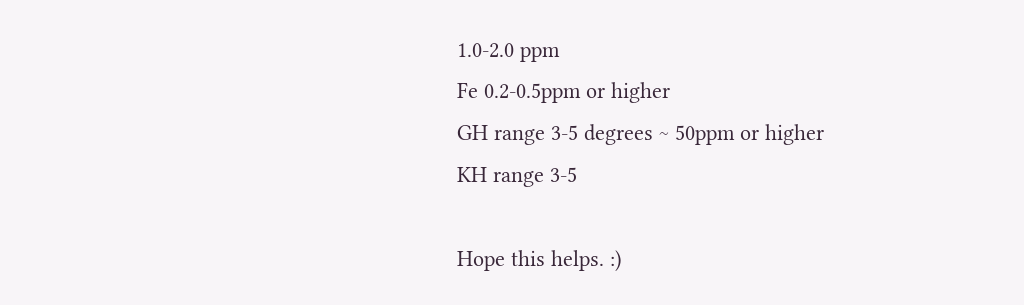1.0-2.0 ppm
Fe 0.2-0.5ppm or higher
GH range 3-5 degrees ~ 50ppm or higher
KH range 3-5

Hope this helps. :)